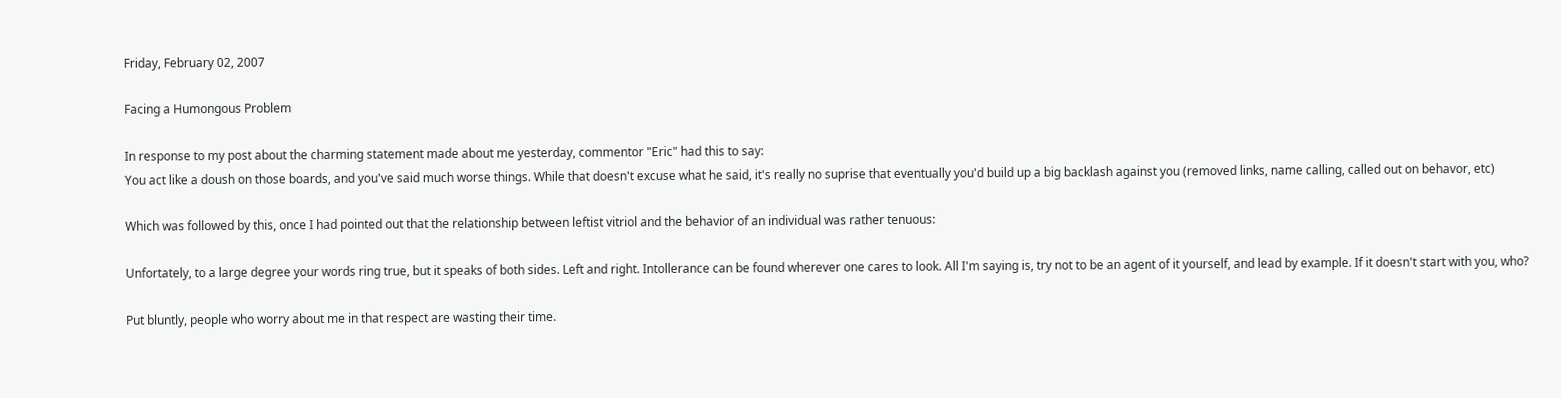Friday, February 02, 2007

Facing a Humongous Problem

In response to my post about the charming statement made about me yesterday, commentor "Eric" had this to say:
You act like a doush on those boards, and you've said much worse things. While that doesn't excuse what he said, it's really no suprise that eventually you'd build up a big backlash against you (removed links, name calling, called out on behavor, etc)

Which was followed by this, once I had pointed out that the relationship between leftist vitriol and the behavior of an individual was rather tenuous:

Unfortately, to a large degree your words ring true, but it speaks of both sides. Left and right. Intollerance can be found wherever one cares to look. All I'm saying is, try not to be an agent of it yourself, and lead by example. If it doesn't start with you, who?

Put bluntly, people who worry about me in that respect are wasting their time.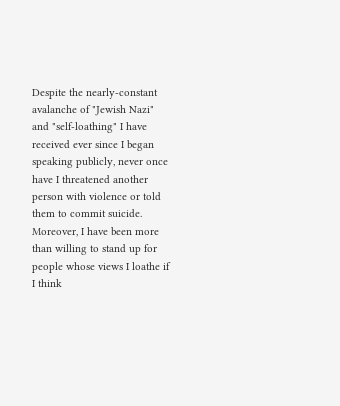Despite the nearly-constant avalanche of "Jewish Nazi" and "self-loathing" I have received ever since I began speaking publicly, never once have I threatened another person with violence or told them to commit suicide. Moreover, I have been more than willing to stand up for people whose views I loathe if I think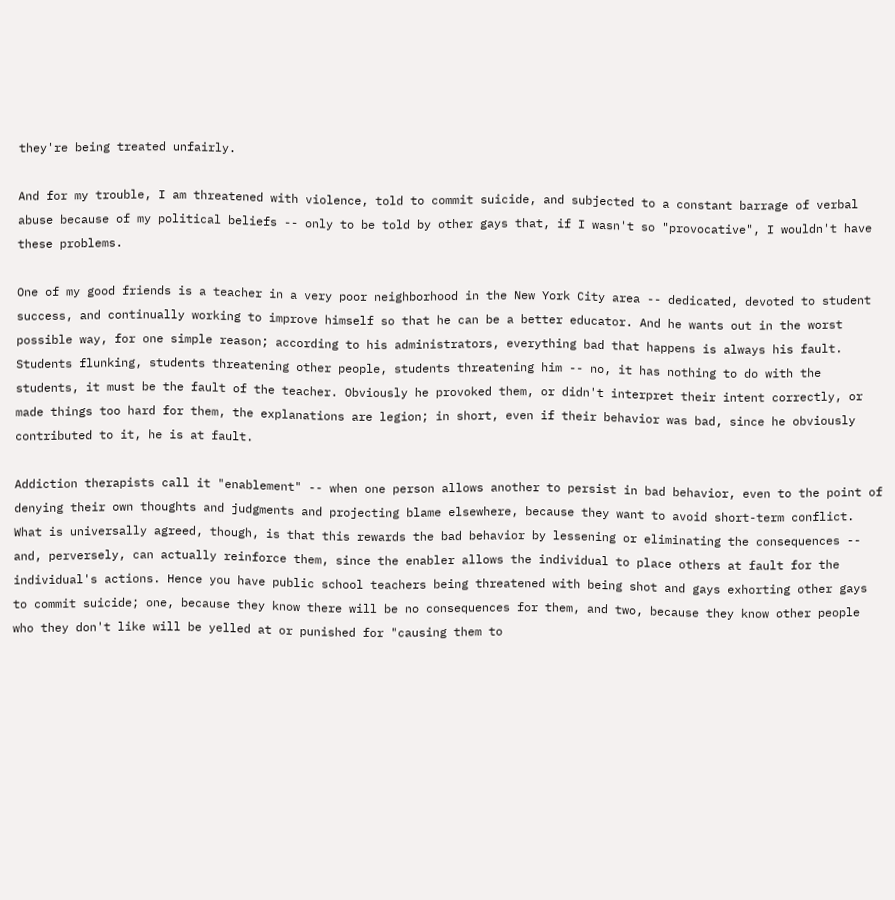they're being treated unfairly.

And for my trouble, I am threatened with violence, told to commit suicide, and subjected to a constant barrage of verbal abuse because of my political beliefs -- only to be told by other gays that, if I wasn't so "provocative", I wouldn't have these problems.

One of my good friends is a teacher in a very poor neighborhood in the New York City area -- dedicated, devoted to student success, and continually working to improve himself so that he can be a better educator. And he wants out in the worst possible way, for one simple reason; according to his administrators, everything bad that happens is always his fault. Students flunking, students threatening other people, students threatening him -- no, it has nothing to do with the students, it must be the fault of the teacher. Obviously he provoked them, or didn't interpret their intent correctly, or made things too hard for them, the explanations are legion; in short, even if their behavior was bad, since he obviously contributed to it, he is at fault.

Addiction therapists call it "enablement" -- when one person allows another to persist in bad behavior, even to the point of denying their own thoughts and judgments and projecting blame elsewhere, because they want to avoid short-term conflict. What is universally agreed, though, is that this rewards the bad behavior by lessening or eliminating the consequences -- and, perversely, can actually reinforce them, since the enabler allows the individual to place others at fault for the individual's actions. Hence you have public school teachers being threatened with being shot and gays exhorting other gays to commit suicide; one, because they know there will be no consequences for them, and two, because they know other people who they don't like will be yelled at or punished for "causing them to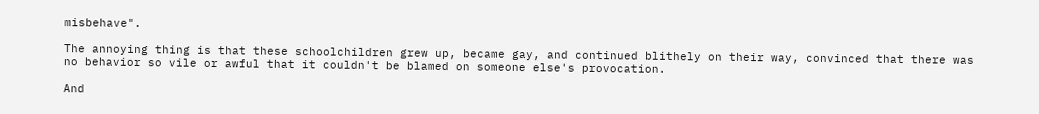misbehave".

The annoying thing is that these schoolchildren grew up, became gay, and continued blithely on their way, convinced that there was no behavior so vile or awful that it couldn't be blamed on someone else's provocation.

And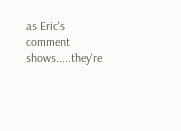as Eric's comment shows.....they're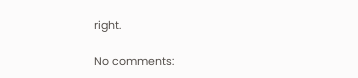right.

No comments: